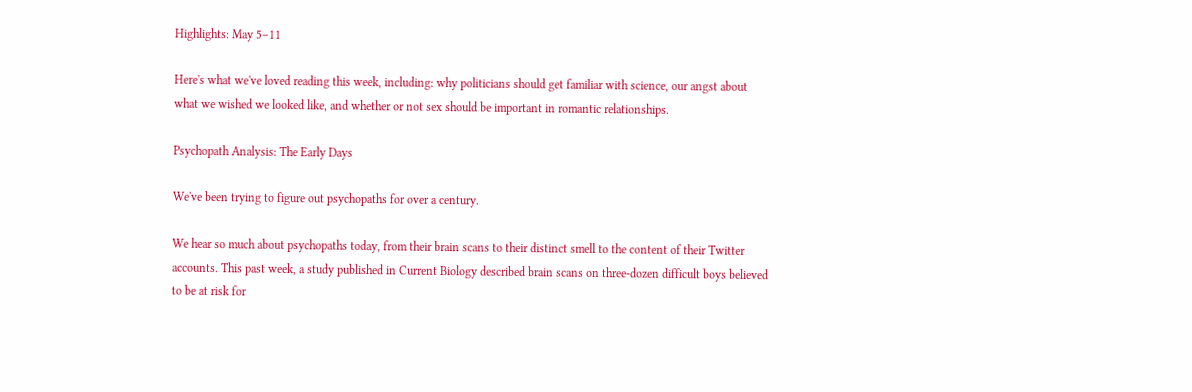Highlights: May 5–11

Here's what we've loved reading this week, including: why politicians should get familiar with science, our angst about what we wished we looked like, and whether or not sex should be important in romantic relationships.

Psychopath Analysis: The Early Days

We've been trying to figure out psychopaths for over a century.

We hear so much about psychopaths today, from their brain scans to their distinct smell to the content of their Twitter accounts. This past week, a study published in Current Biology described brain scans on three-dozen difficult boys believed to be at risk for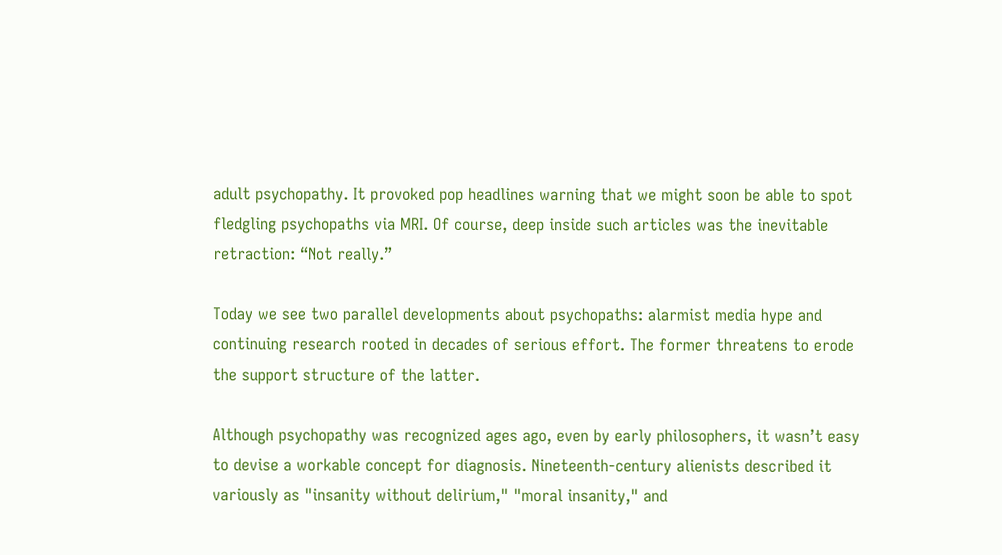adult psychopathy. It provoked pop headlines warning that we might soon be able to spot fledgling psychopaths via MRI. Of course, deep inside such articles was the inevitable retraction: “Not really.”

Today we see two parallel developments about psychopaths: alarmist media hype and continuing research rooted in decades of serious effort. The former threatens to erode the support structure of the latter.

Although psychopathy was recognized ages ago, even by early philosophers, it wasn’t easy to devise a workable concept for diagnosis. Nineteenth-century alienists described it variously as "insanity without delirium," "moral insanity," and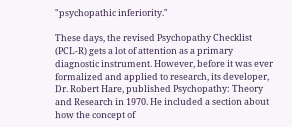"psychopathic inferiority."

These days, the revised Psychopathy Checklist (PCL-R) gets a lot of attention as a primary diagnostic instrument. However, before it was ever formalized and applied to research, its developer, Dr. Robert Hare, published Psychopathy: Theory and Research in 1970. He included a section about how the concept of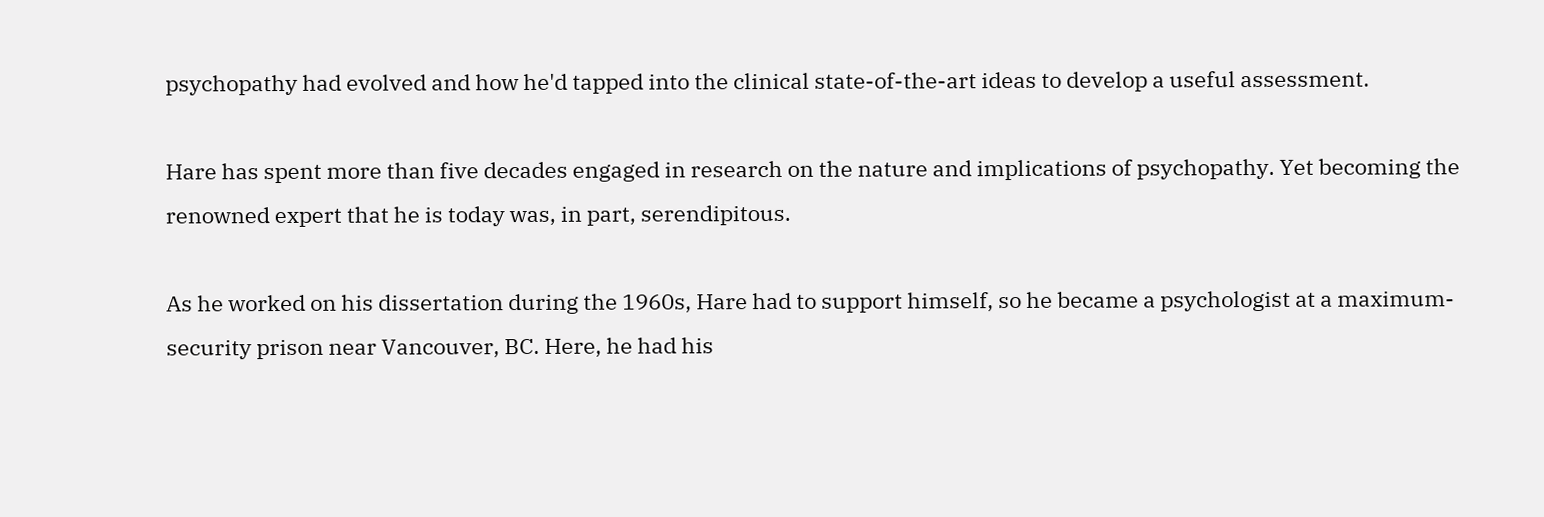psychopathy had evolved and how he'd tapped into the clinical state-of-the-art ideas to develop a useful assessment.

Hare has spent more than five decades engaged in research on the nature and implications of psychopathy. Yet becoming the renowned expert that he is today was, in part, serendipitous.

As he worked on his dissertation during the 1960s, Hare had to support himself, so he became a psychologist at a maximum-security prison near Vancouver, BC. Here, he had his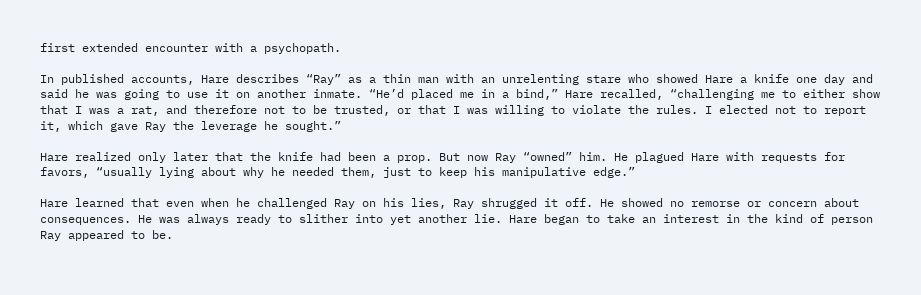first extended encounter with a psychopath.

In published accounts, Hare describes “Ray” as a thin man with an unrelenting stare who showed Hare a knife one day and said he was going to use it on another inmate. “He’d placed me in a bind,” Hare recalled, “challenging me to either show that I was a rat, and therefore not to be trusted, or that I was willing to violate the rules. I elected not to report it, which gave Ray the leverage he sought.”

Hare realized only later that the knife had been a prop. But now Ray “owned” him. He plagued Hare with requests for favors, “usually lying about why he needed them, just to keep his manipulative edge.”

Hare learned that even when he challenged Ray on his lies, Ray shrugged it off. He showed no remorse or concern about consequences. He was always ready to slither into yet another lie. Hare began to take an interest in the kind of person Ray appeared to be.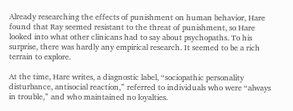Already researching the effects of punishment on human behavior, Hare found that Ray seemed resistant to the threat of punishment, so Hare looked into what other clinicans had to say about psychopaths. To his surprise, there was hardly any empirical research. It seemed to be a rich terrain to explore.

At the time, Hare writes, a diagnostic label, “sociopathic personality disturbance, antisocial reaction,” referred to individuals who were “always in trouble,” and who maintained no loyalties.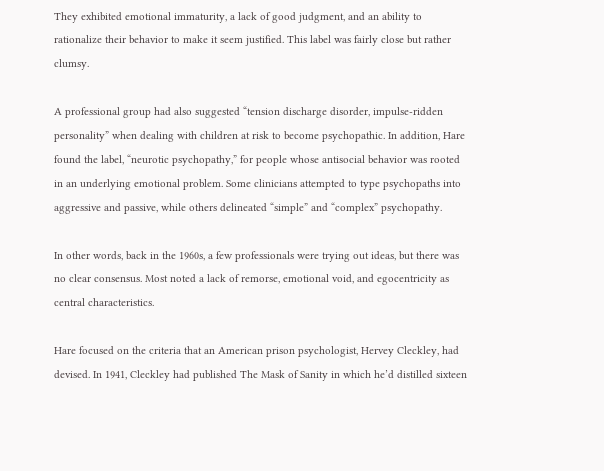They exhibited emotional immaturity, a lack of good judgment, and an ability to rationalize their behavior to make it seem justified. This label was fairly close but rather clumsy.

A professional group had also suggested “tension discharge disorder, impulse-ridden personality” when dealing with children at risk to become psychopathic. In addition, Hare found the label, “neurotic psychopathy,” for people whose antisocial behavior was rooted in an underlying emotional problem. Some clinicians attempted to type psychopaths into aggressive and passive, while others delineated “simple” and “complex” psychopathy.

In other words, back in the 1960s, a few professionals were trying out ideas, but there was no clear consensus. Most noted a lack of remorse, emotional void, and egocentricity as central characteristics.

Hare focused on the criteria that an American prison psychologist, Hervey Cleckley, had devised. In 1941, Cleckley had published The Mask of Sanity in which he’d distilled sixteen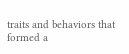traits and behaviors that formed a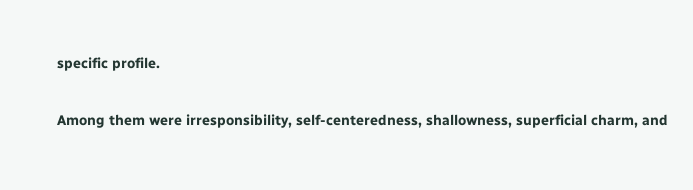specific profile.

Among them were irresponsibility, self-centeredness, shallowness, superficial charm, and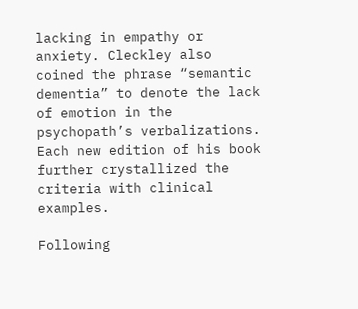lacking in empathy or anxiety. Cleckley also coined the phrase “semantic dementia” to denote the lack of emotion in the psychopath’s verbalizations. Each new edition of his book further crystallized the criteria with clinical examples.

Following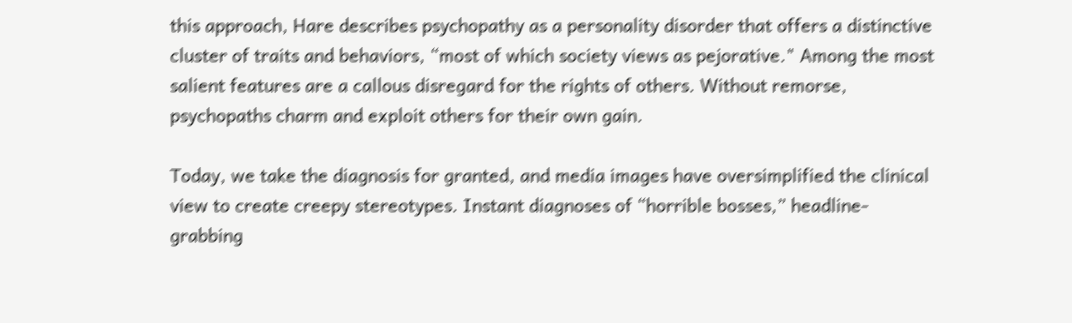this approach, Hare describes psychopathy as a personality disorder that offers a distinctive cluster of traits and behaviors, “most of which society views as pejorative." Among the most salient features are a callous disregard for the rights of others. Without remorse, psychopaths charm and exploit others for their own gain.

Today, we take the diagnosis for granted, and media images have oversimplified the clinical view to create creepy stereotypes. Instant diagnoses of “horrible bosses,” headline-grabbing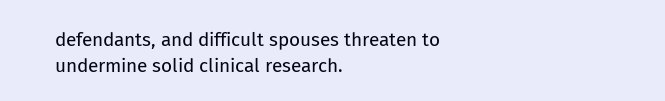defendants, and difficult spouses threaten to undermine solid clinical research.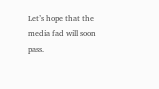Let’s hope that the media fad will soon pass.